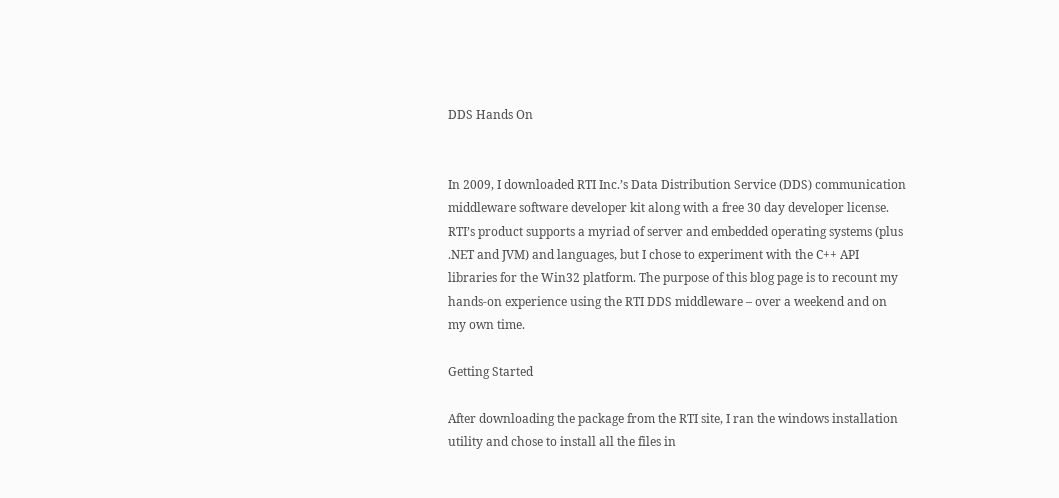DDS Hands On


In 2009, I downloaded RTI Inc.’s Data Distribution Service (DDS) communication middleware software developer kit along with a free 30 day developer license. RTI’s product supports a myriad of server and embedded operating systems (plus .NET and JVM) and languages, but I chose to experiment with the C++ API libraries for the Win32 platform. The purpose of this blog page is to recount my hands-on experience using the RTI DDS middleware – over a weekend and on my own time.

Getting Started

After downloading the package from the RTI site, I ran the windows installation utility and chose to install all the files in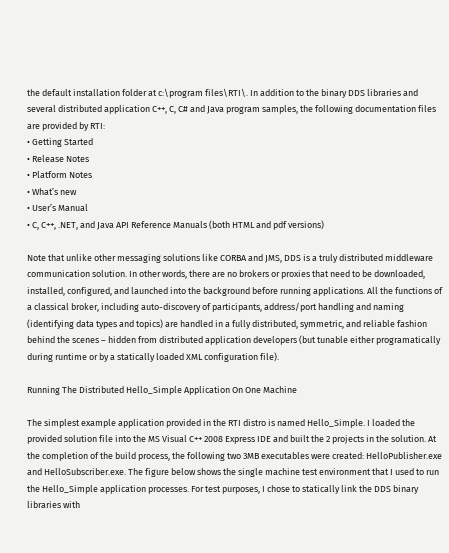the default installation folder at c:\program files\RTI\. In addition to the binary DDS libraries and several distributed application C++, C, C# and Java program samples, the following documentation files are provided by RTI:
• Getting Started
• Release Notes
• Platform Notes
• What’s new
• User’s Manual
• C, C++, .NET, and Java API Reference Manuals (both HTML and pdf versions)

Note that unlike other messaging solutions like CORBA and JMS, DDS is a truly distributed middleware communication solution. In other words, there are no brokers or proxies that need to be downloaded, installed, configured, and launched into the background before running applications. All the functions of a classical broker, including auto-discovery of participants, address/port handling and naming (identifying data types and topics) are handled in a fully distributed, symmetric, and reliable fashion behind the scenes – hidden from distributed application developers (but tunable either programatically during runtime or by a statically loaded XML configuration file).

Running The Distributed Hello_Simple Application On One Machine

The simplest example application provided in the RTI distro is named Hello_Simple. I loaded the provided solution file into the MS Visual C++ 2008 Express IDE and built the 2 projects in the solution. At the completion of the build process, the following two 3MB executables were created: HelloPublisher.exe and HelloSubscriber.exe. The figure below shows the single machine test environment that I used to run the Hello_Simple application processes. For test purposes, I chose to statically link the DDS binary libraries with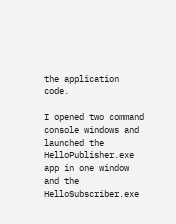the application code.

I opened two command console windows and launched the HelloPublisher.exe app in one window and the HelloSubscriber.exe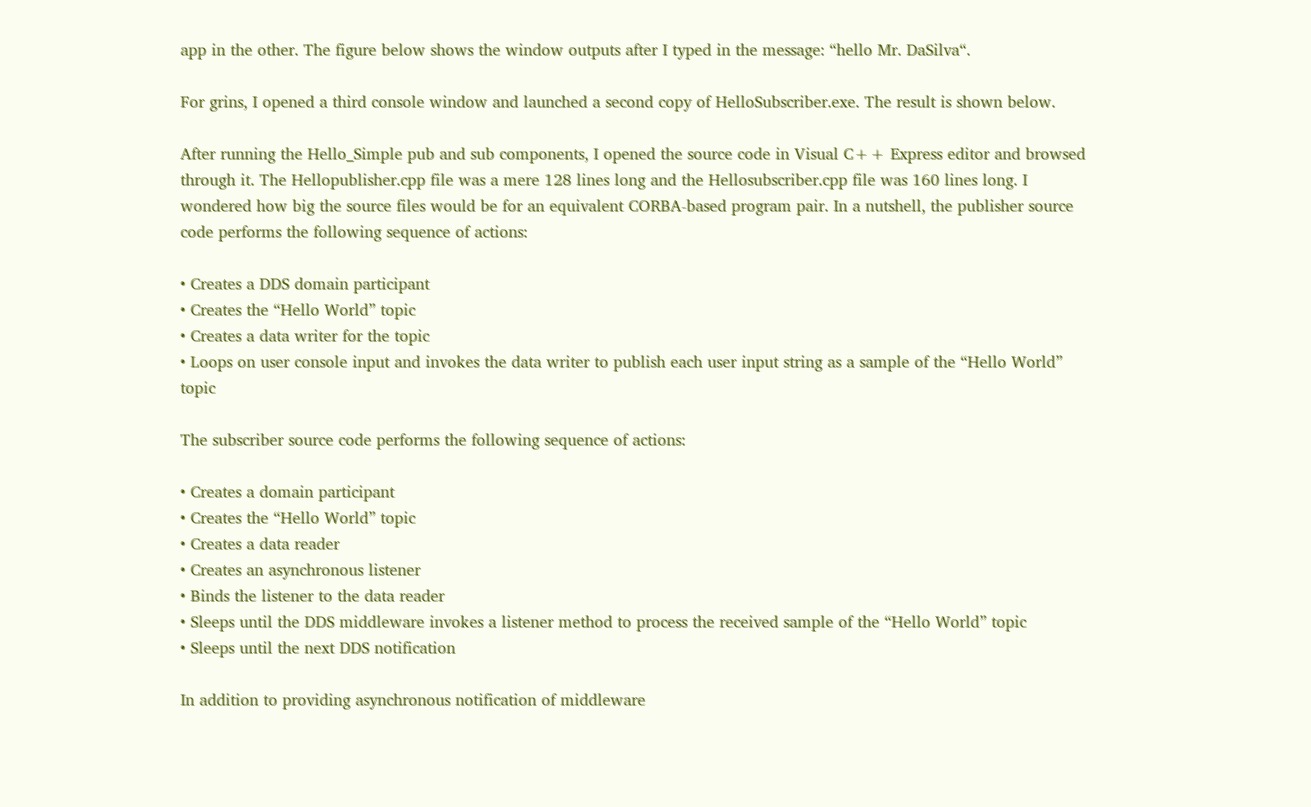app in the other. The figure below shows the window outputs after I typed in the message: “hello Mr. DaSilva“.

For grins, I opened a third console window and launched a second copy of HelloSubscriber.exe. The result is shown below.

After running the Hello_Simple pub and sub components, I opened the source code in Visual C++ Express editor and browsed through it. The Hellopublisher.cpp file was a mere 128 lines long and the Hellosubscriber.cpp file was 160 lines long. I wondered how big the source files would be for an equivalent CORBA-based program pair. In a nutshell, the publisher source code performs the following sequence of actions:

• Creates a DDS domain participant
• Creates the “Hello World” topic
• Creates a data writer for the topic
• Loops on user console input and invokes the data writer to publish each user input string as a sample of the “Hello World” topic

The subscriber source code performs the following sequence of actions:

• Creates a domain participant
• Creates the “Hello World” topic
• Creates a data reader
• Creates an asynchronous listener
• Binds the listener to the data reader
• Sleeps until the DDS middleware invokes a listener method to process the received sample of the “Hello World” topic
• Sleeps until the next DDS notification

In addition to providing asynchronous notification of middleware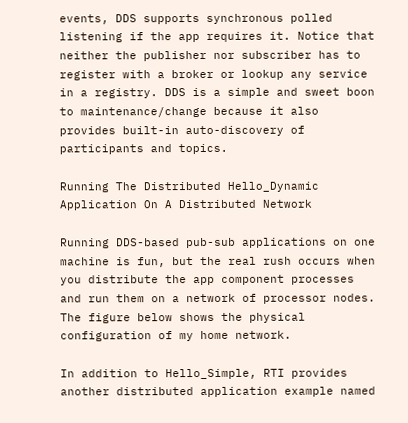events, DDS supports synchronous polled listening if the app requires it. Notice that neither the publisher nor subscriber has to register with a broker or lookup any service in a registry. DDS is a simple and sweet boon to maintenance/change because it also provides built-in auto-discovery of participants and topics.

Running The Distributed Hello_Dynamic Application On A Distributed Network

Running DDS-based pub-sub applications on one machine is fun, but the real rush occurs when you distribute the app component processes and run them on a network of processor nodes. The figure below shows the physical configuration of my home network.

In addition to Hello_Simple, RTI provides another distributed application example named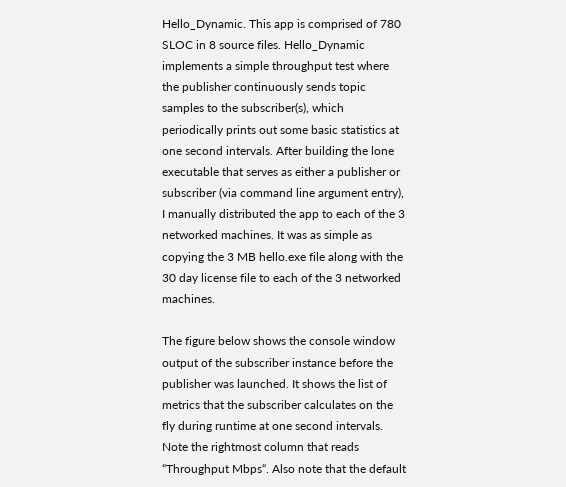Hello_Dynamic. This app is comprised of 780 SLOC in 8 source files. Hello_Dynamic implements a simple throughput test where the publisher continuously sends topic samples to the subscriber(s), which periodically prints out some basic statistics at one second intervals. After building the lone executable that serves as either a publisher or subscriber (via command line argument entry), I manually distributed the app to each of the 3 networked machines. It was as simple as copying the 3 MB hello.exe file along with the 30 day license file to each of the 3 networked machines.

The figure below shows the console window output of the subscriber instance before the publisher was launched. It shows the list of metrics that the subscriber calculates on the fly during runtime at one second intervals. Note the rightmost column that reads “Throughput Mbps“. Also note that the default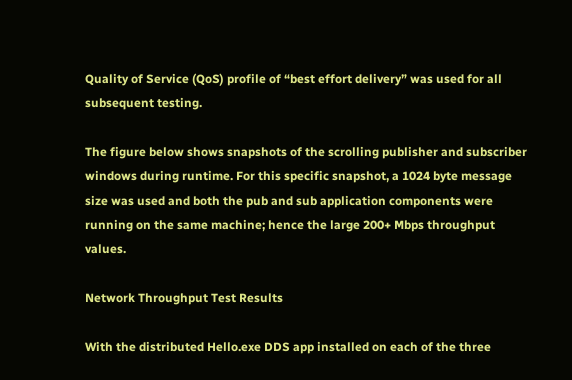Quality of Service (QoS) profile of “best effort delivery” was used for all subsequent testing.

The figure below shows snapshots of the scrolling publisher and subscriber windows during runtime. For this specific snapshot, a 1024 byte message size was used and both the pub and sub application components were running on the same machine; hence the large 200+ Mbps throughput values.

Network Throughput Test Results

With the distributed Hello.exe DDS app installed on each of the three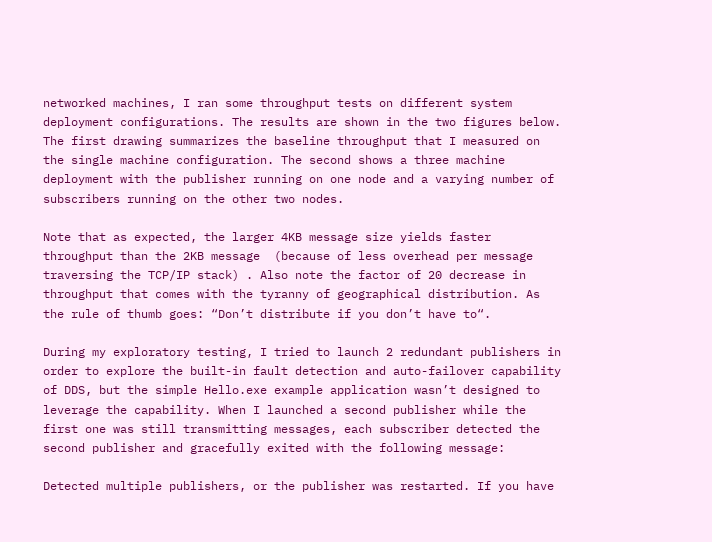networked machines, I ran some throughput tests on different system deployment configurations. The results are shown in the two figures below. The first drawing summarizes the baseline throughput that I measured on the single machine configuration. The second shows a three machine deployment with the publisher running on one node and a varying number of subscribers running on the other two nodes.

Note that as expected, the larger 4KB message size yields faster throughput than the 2KB message  (because of less overhead per message traversing the TCP/IP stack) . Also note the factor of 20 decrease in throughput that comes with the tyranny of geographical distribution. As the rule of thumb goes: “Don’t distribute if you don’t have to“.

During my exploratory testing, I tried to launch 2 redundant publishers in order to explore the built-in fault detection and auto-failover capability of DDS, but the simple Hello.exe example application wasn’t designed to leverage the capability. When I launched a second publisher while the first one was still transmitting messages, each subscriber detected the second publisher and gracefully exited with the following message:

Detected multiple publishers, or the publisher was restarted. If you have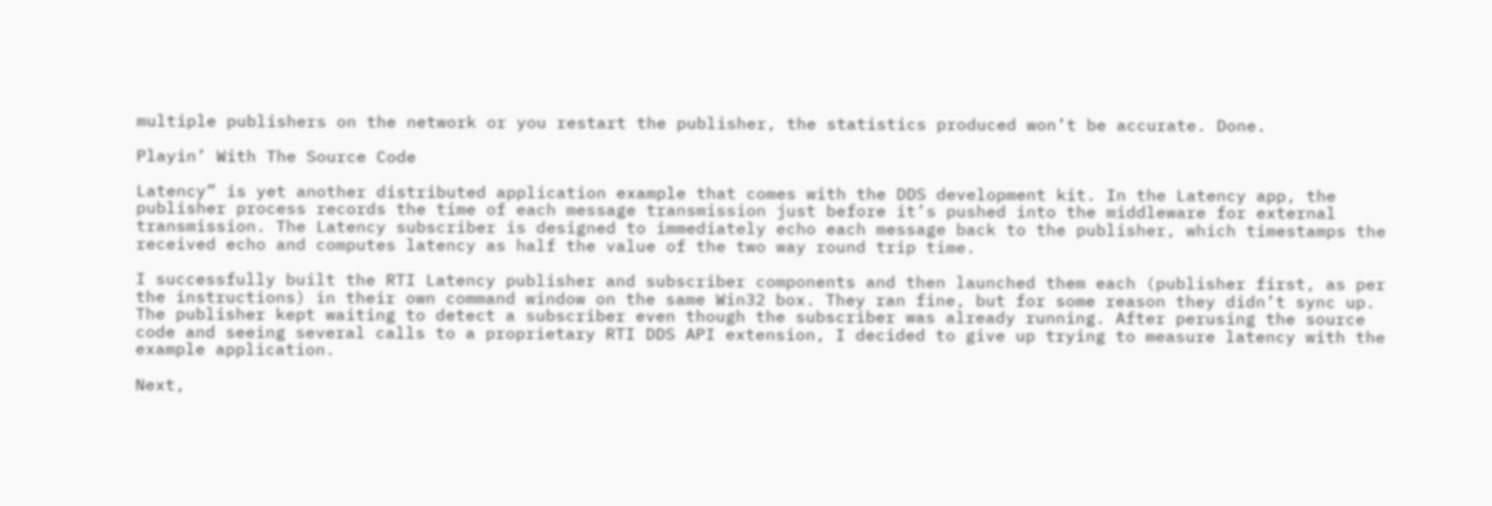multiple publishers on the network or you restart the publisher, the statistics produced won’t be accurate. Done.

Playin’ With The Source Code

Latency” is yet another distributed application example that comes with the DDS development kit. In the Latency app, the publisher process records the time of each message transmission just before it’s pushed into the middleware for external transmission. The Latency subscriber is designed to immediately echo each message back to the publisher, which timestamps the received echo and computes latency as half the value of the two way round trip time.

I successfully built the RTI Latency publisher and subscriber components and then launched them each (publisher first, as per the instructions) in their own command window on the same Win32 box. They ran fine, but for some reason they didn’t sync up. The publisher kept waiting to detect a subscriber even though the subscriber was already running. After perusing the source code and seeing several calls to a proprietary RTI DDS API extension, I decided to give up trying to measure latency with the example application.

Next,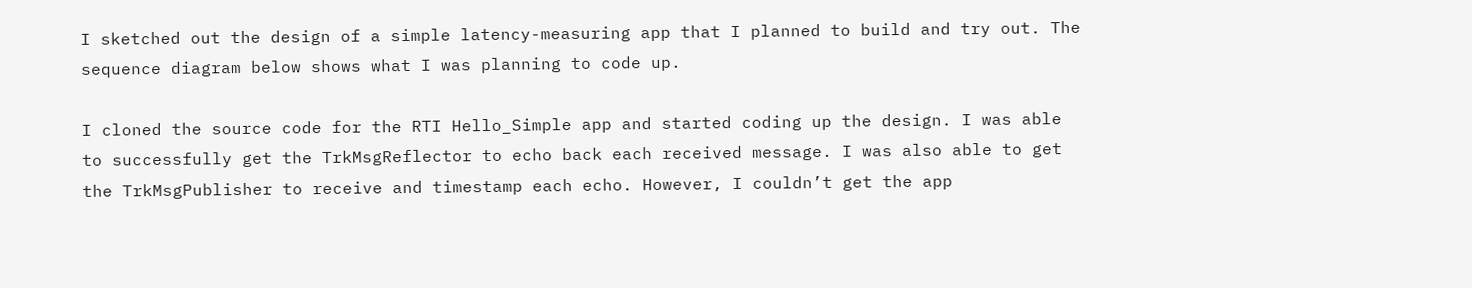I sketched out the design of a simple latency-measuring app that I planned to build and try out. The sequence diagram below shows what I was planning to code up.

I cloned the source code for the RTI Hello_Simple app and started coding up the design. I was able to successfully get the TrkMsgReflector to echo back each received message. I was also able to get the TrkMsgPublisher to receive and timestamp each echo. However, I couldn’t get the app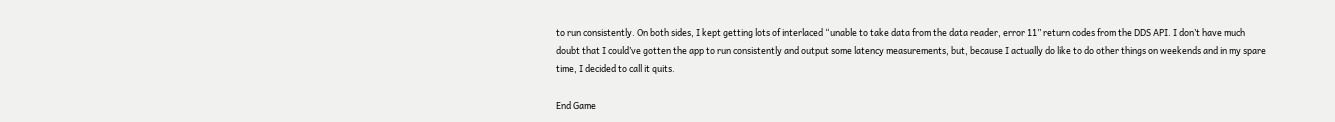to run consistently. On both sides, I kept getting lots of interlaced “unable to take data from the data reader, error 11” return codes from the DDS API. I don’t have much doubt that I could’ve gotten the app to run consistently and output some latency measurements, but, because I actually do like to do other things on weekends and in my spare time, I decided to call it quits.

End Game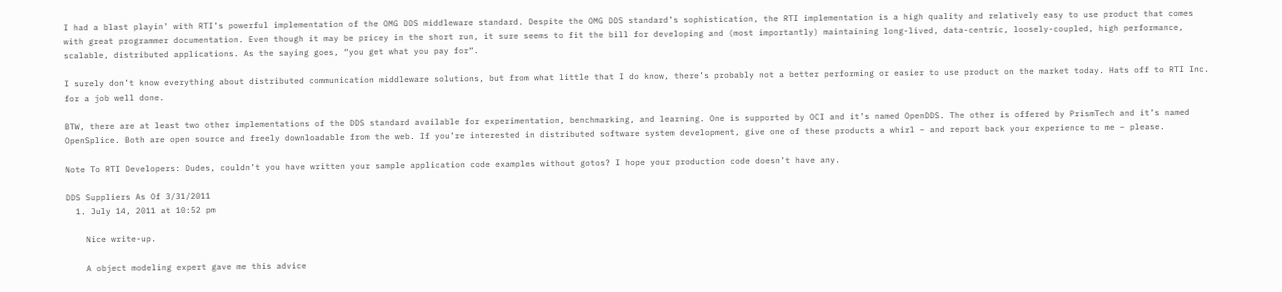I had a blast playin’ with RTI’s powerful implementation of the OMG DDS middleware standard. Despite the OMG DDS standard’s sophistication, the RTI implementation is a high quality and relatively easy to use product that comes with great programmer documentation. Even though it may be pricey in the short run, it sure seems to fit the bill for developing and (most importantly) maintaining long-lived, data-centric, loosely-coupled, high performance, scalable, distributed applications. As the saying goes, “you get what you pay for“.

I surely don’t know everything about distributed communication middleware solutions, but from what little that I do know, there’s probably not a better performing or easier to use product on the market today. Hats off to RTI Inc. for a job well done.

BTW, there are at least two other implementations of the DDS standard available for experimentation, benchmarking, and learning. One is supported by OCI and it’s named OpenDDS. The other is offered by PrismTech and it’s named OpenSplice. Both are open source and freely downloadable from the web. If you’re interested in distributed software system development, give one of these products a whirl – and report back your experience to me – please.

Note To RTI Developers: Dudes, couldn’t you have written your sample application code examples without gotos? I hope your production code doesn’t have any.

DDS Suppliers As Of 3/31/2011
  1. July 14, 2011 at 10:52 pm

    Nice write-up.

    A object modeling expert gave me this advice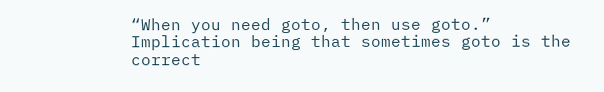“When you need goto, then use goto.” Implication being that sometimes goto is the correct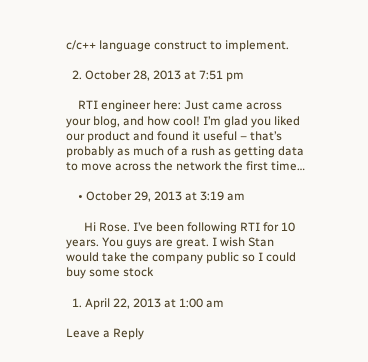c/c++ language construct to implement.

  2. October 28, 2013 at 7:51 pm

    RTI engineer here: Just came across your blog, and how cool! I’m glad you liked our product and found it useful – that’s probably as much of a rush as getting data to move across the network the first time…

    • October 29, 2013 at 3:19 am

      Hi Rose. I’ve been following RTI for 10 years. You guys are great. I wish Stan would take the company public so I could buy some stock

  1. April 22, 2013 at 1:00 am

Leave a Reply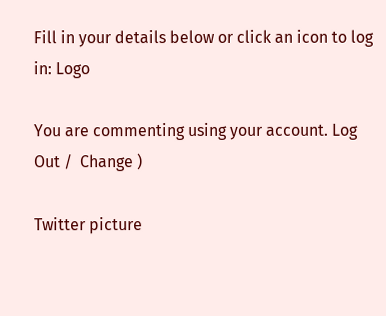Fill in your details below or click an icon to log in: Logo

You are commenting using your account. Log Out /  Change )

Twitter picture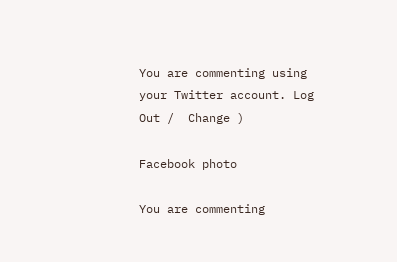You are commenting using your Twitter account. Log Out /  Change )

Facebook photo

You are commenting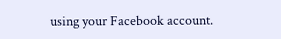using your Facebook account.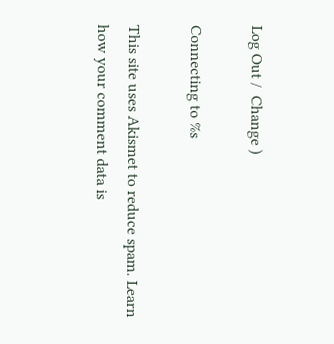Log Out /  Change )

Connecting to %s

This site uses Akismet to reduce spam. Learn how your comment data is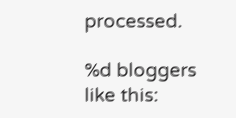processed.

%d bloggers like this: